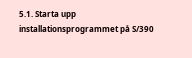5.1. Starta upp installationsprogrammet på S/390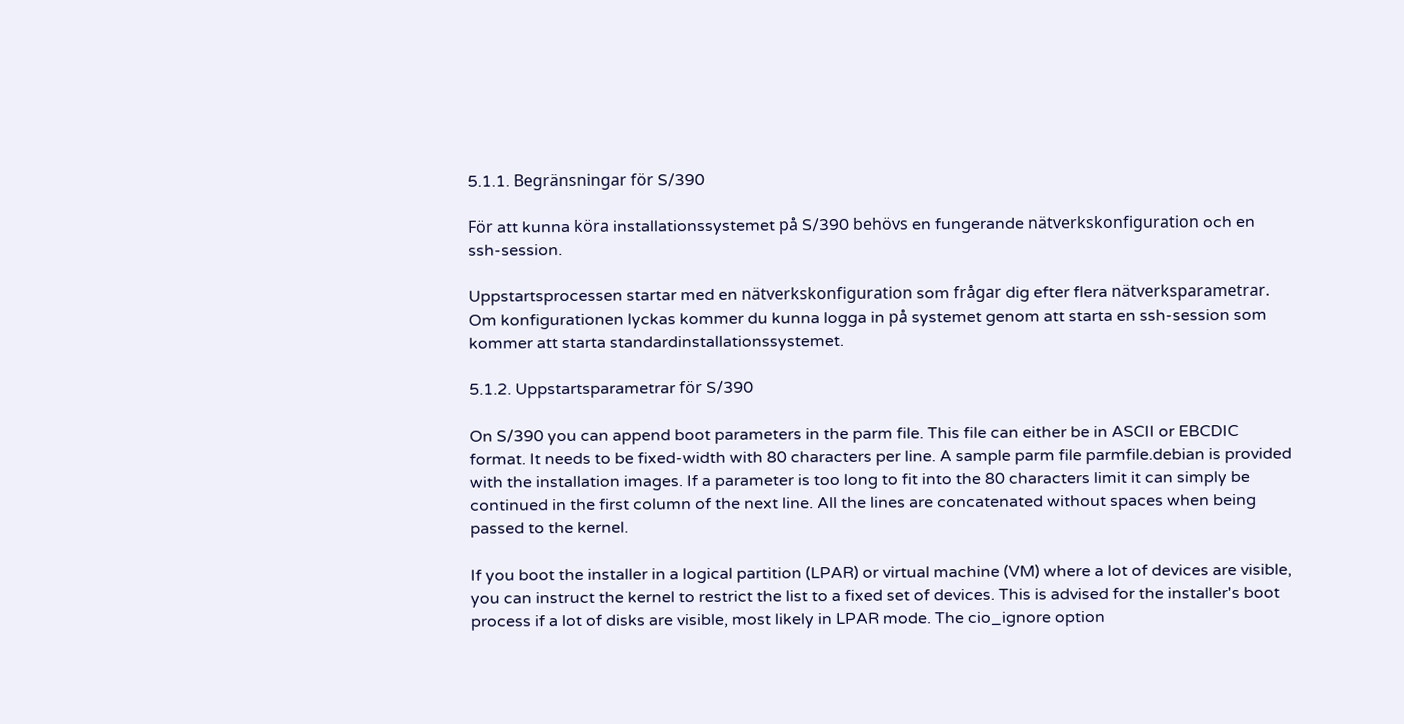5.1.1. Begränsningar för S/390

För att kunna köra installationssystemet på S/390 behövs en fungerande nätverkskonfiguration och en ssh-session.

Uppstartsprocessen startar med en nätverkskonfiguration som frågar dig efter flera nätverksparametrar. Om konfigurationen lyckas kommer du kunna logga in på systemet genom att starta en ssh-session som kommer att starta standardinstallationssystemet.

5.1.2. Uppstartsparametrar för S/390

On S/390 you can append boot parameters in the parm file. This file can either be in ASCII or EBCDIC format. It needs to be fixed-width with 80 characters per line. A sample parm file parmfile.debian is provided with the installation images. If a parameter is too long to fit into the 80 characters limit it can simply be continued in the first column of the next line. All the lines are concatenated without spaces when being passed to the kernel.

If you boot the installer in a logical partition (LPAR) or virtual machine (VM) where a lot of devices are visible, you can instruct the kernel to restrict the list to a fixed set of devices. This is advised for the installer's boot process if a lot of disks are visible, most likely in LPAR mode. The cio_ignore option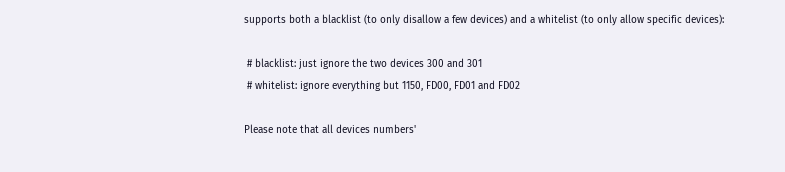supports both a blacklist (to only disallow a few devices) and a whitelist (to only allow specific devices):

 # blacklist: just ignore the two devices 300 and 301
 # whitelist: ignore everything but 1150, FD00, FD01 and FD02

Please note that all devices numbers'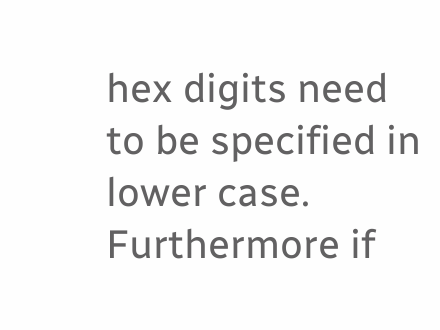hex digits need to be specified in lower case. Furthermore if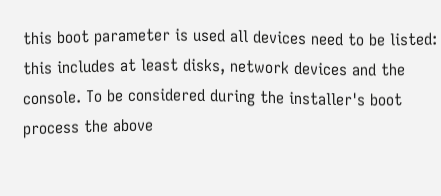this boot parameter is used all devices need to be listed: this includes at least disks, network devices and the console. To be considered during the installer's boot process the above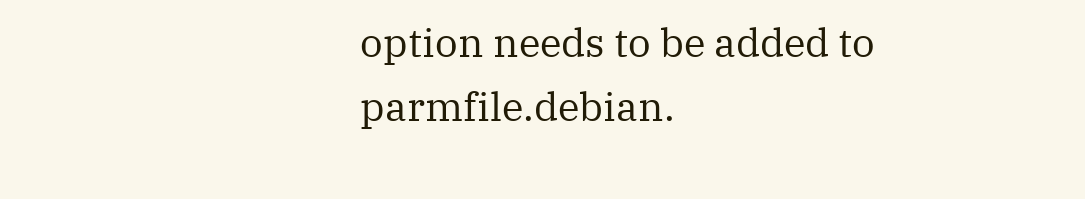option needs to be added to parmfile.debian.